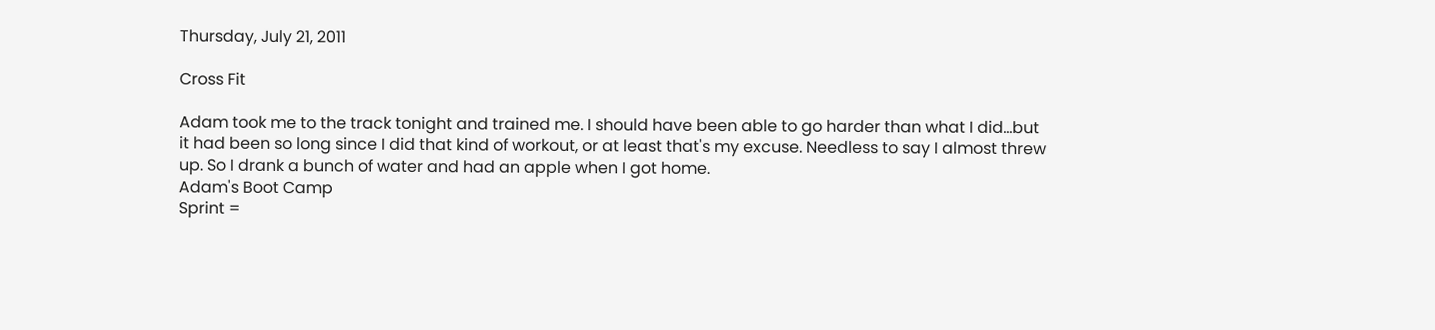Thursday, July 21, 2011

Cross Fit

Adam took me to the track tonight and trained me. I should have been able to go harder than what I did...but it had been so long since I did that kind of workout, or at least that's my excuse. Needless to say I almost threw up. So I drank a bunch of water and had an apple when I got home.
Adam's Boot Camp
Sprint =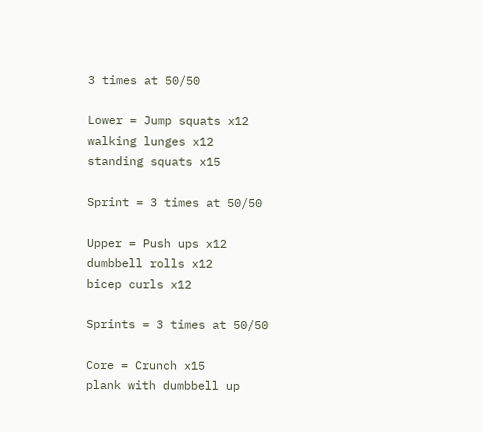3 times at 50/50

Lower = Jump squats x12
walking lunges x12
standing squats x15

Sprint = 3 times at 50/50

Upper = Push ups x12
dumbbell rolls x12
bicep curls x12

Sprints = 3 times at 50/50

Core = Crunch x15
plank with dumbbell up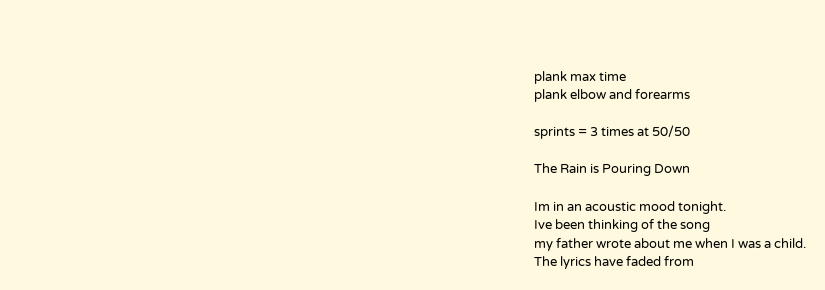plank max time
plank elbow and forearms

sprints = 3 times at 50/50

The Rain is Pouring Down

Im in an acoustic mood tonight.
Ive been thinking of the song
my father wrote about me when I was a child.
The lyrics have faded from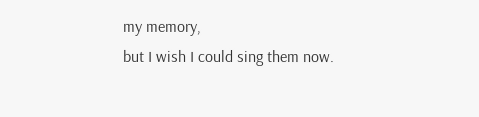my memory,
but I wish I could sing them now.